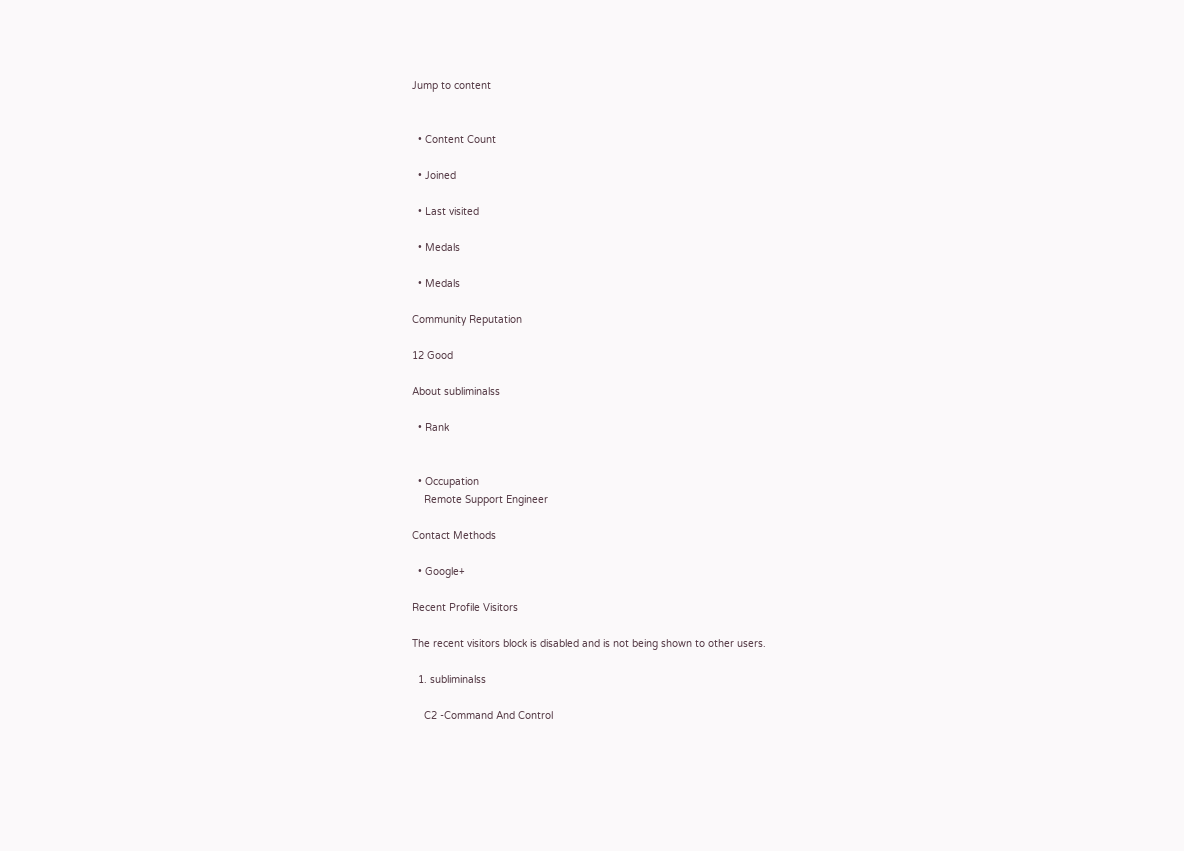Jump to content


  • Content Count

  • Joined

  • Last visited

  • Medals

  • Medals

Community Reputation

12 Good

About subliminalss

  • Rank


  • Occupation
    Remote Support Engineer

Contact Methods

  • Google+

Recent Profile Visitors

The recent visitors block is disabled and is not being shown to other users.

  1. subliminalss

    C2 -Command And Control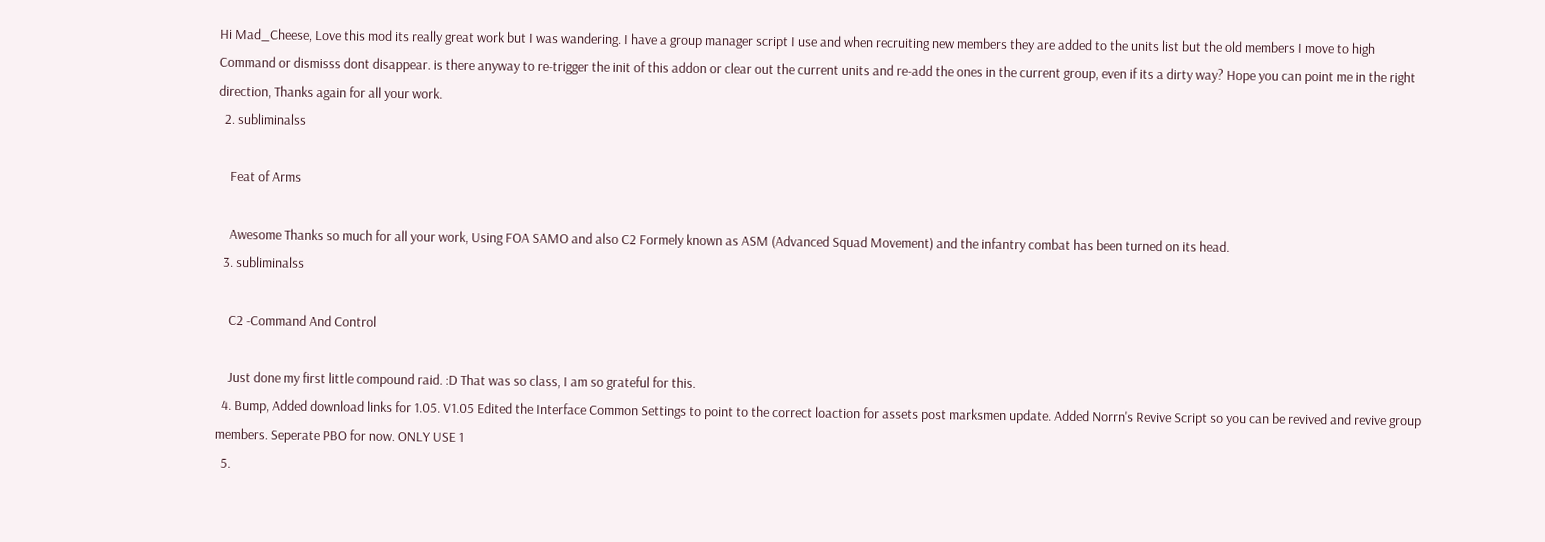Hi Mad_Cheese, Love this mod its really great work but I was wandering. I have a group manager script I use and when recruiting new members they are added to the units list but the old members I move to high Command or dismisss dont disappear. is there anyway to re-trigger the init of this addon or clear out the current units and re-add the ones in the current group, even if its a dirty way? Hope you can point me in the right direction, Thanks again for all your work.
  2. subliminalss

    Feat of Arms

    Awesome Thanks so much for all your work, Using FOA SAMO and also C2 Formely known as ASM (Advanced Squad Movement) and the infantry combat has been turned on its head.
  3. subliminalss

    C2 -Command And Control

    Just done my first little compound raid. :D That was so class, I am so grateful for this.
  4. Bump, Added download links for 1.05. V1.05 Edited the Interface Common Settings to point to the correct loaction for assets post marksmen update. Added Norrn's Revive Script so you can be revived and revive group members. Seperate PBO for now. ONLY USE 1
  5.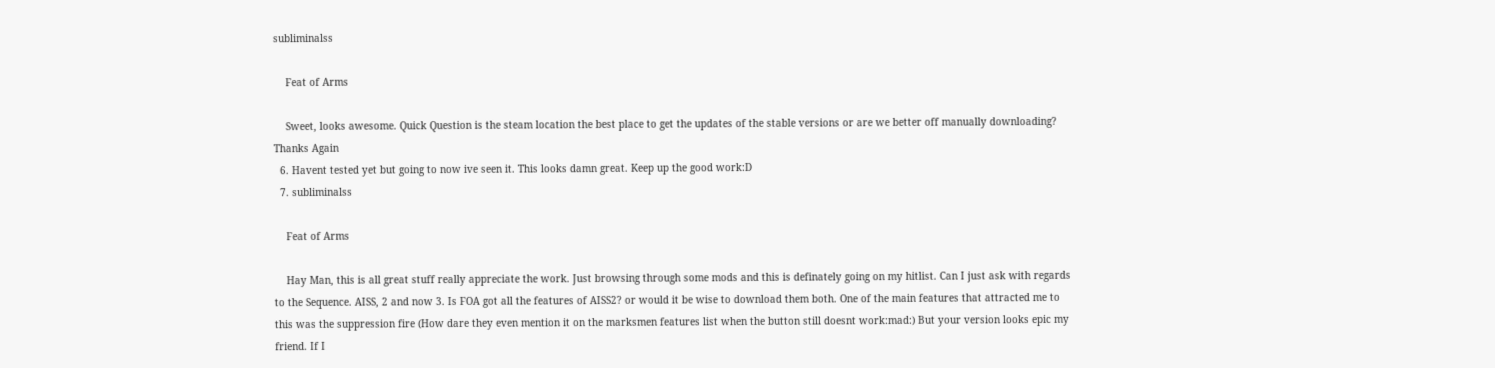subliminalss

    Feat of Arms

    Sweet, looks awesome. Quick Question is the steam location the best place to get the updates of the stable versions or are we better off manually downloading? Thanks Again
  6. Havent tested yet but going to now ive seen it. This looks damn great. Keep up the good work:D
  7. subliminalss

    Feat of Arms

    Hay Man, this is all great stuff really appreciate the work. Just browsing through some mods and this is definately going on my hitlist. Can I just ask with regards to the Sequence. AISS, 2 and now 3. Is FOA got all the features of AISS2? or would it be wise to download them both. One of the main features that attracted me to this was the suppression fire (How dare they even mention it on the marksmen features list when the button still doesnt work:mad:) But your version looks epic my friend. If I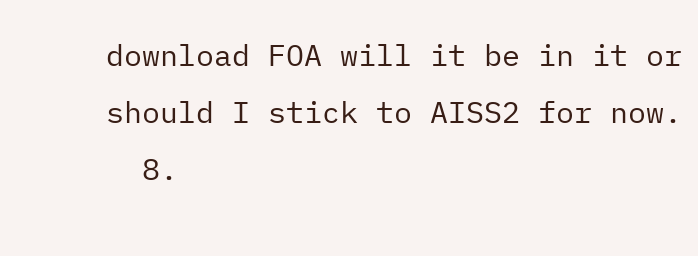download FOA will it be in it or should I stick to AISS2 for now.
  8.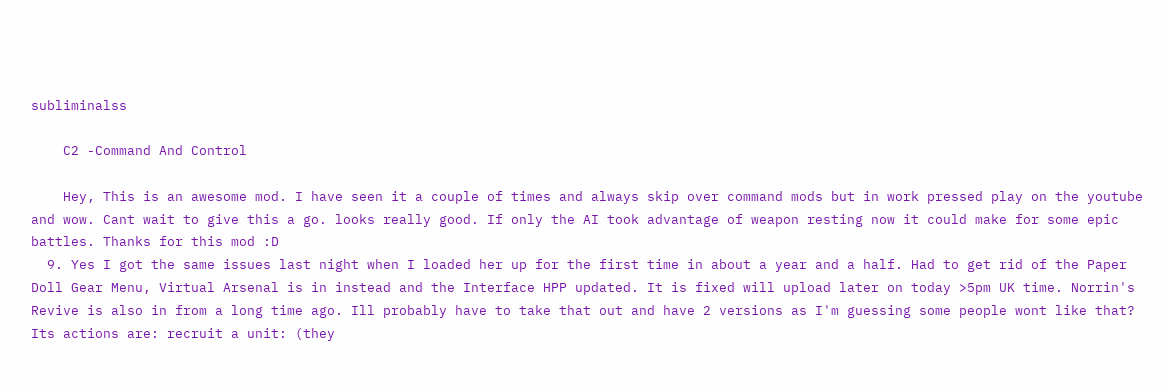subliminalss

    C2 -Command And Control

    Hey, This is an awesome mod. I have seen it a couple of times and always skip over command mods but in work pressed play on the youtube and wow. Cant wait to give this a go. looks really good. If only the AI took advantage of weapon resting now it could make for some epic battles. Thanks for this mod :D
  9. Yes I got the same issues last night when I loaded her up for the first time in about a year and a half. Had to get rid of the Paper Doll Gear Menu, Virtual Arsenal is in instead and the Interface HPP updated. It is fixed will upload later on today >5pm UK time. Norrin's Revive is also in from a long time ago. Ill probably have to take that out and have 2 versions as I'm guessing some people wont like that? Its actions are: recruit a unit: (they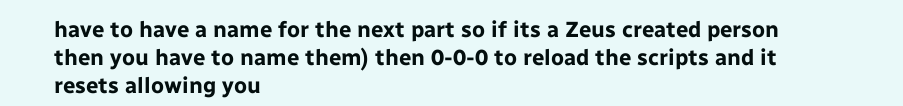have to have a name for the next part so if its a Zeus created person then you have to name them) then 0-0-0 to reload the scripts and it resets allowing you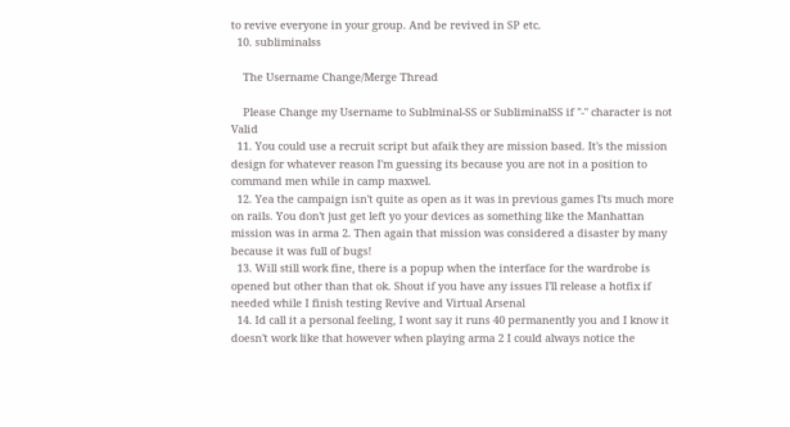to revive everyone in your group. And be revived in SP etc.
  10. subliminalss

    The Username Change/Merge Thread

    Please Change my Username to Sublminal-SS or SubliminalSS if "-" character is not Valid
  11. You could use a recruit script but afaik they are mission based. It's the mission design for whatever reason I'm guessing its because you are not in a position to command men while in camp maxwel.
  12. Yea the campaign isn't quite as open as it was in previous games I'ts much more on rails. You don't just get left yo your devices as something like the Manhattan mission was in arma 2. Then again that mission was considered a disaster by many because it was full of bugs!
  13. Will still work fine, there is a popup when the interface for the wardrobe is opened but other than that ok. Shout if you have any issues I'll release a hotfix if needed while I finish testing Revive and Virtual Arsenal
  14. Id call it a personal feeling, I wont say it runs 40 permanently you and I know it doesn't work like that however when playing arma 2 I could always notice the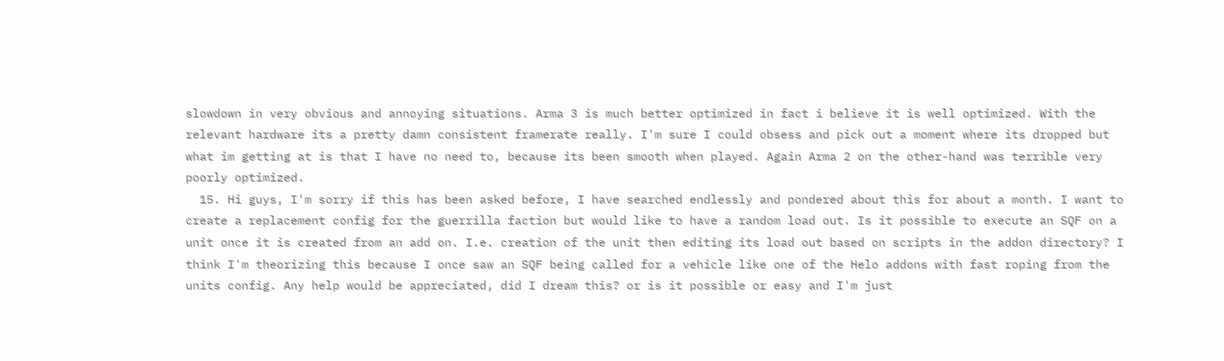slowdown in very obvious and annoying situations. Arma 3 is much better optimized in fact i believe it is well optimized. With the relevant hardware its a pretty damn consistent framerate really. I'm sure I could obsess and pick out a moment where its dropped but what im getting at is that I have no need to, because its been smooth when played. Again Arma 2 on the other-hand was terrible very poorly optimized.
  15. Hi guys, I'm sorry if this has been asked before, I have searched endlessly and pondered about this for about a month. I want to create a replacement config for the guerrilla faction but would like to have a random load out. Is it possible to execute an SQF on a unit once it is created from an add on. I.e. creation of the unit then editing its load out based on scripts in the addon directory? I think I'm theorizing this because I once saw an SQF being called for a vehicle like one of the Helo addons with fast roping from the units config. Any help would be appreciated, did I dream this? or is it possible or easy and I'm just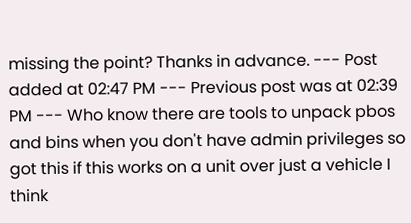missing the point? Thanks in advance. --- Post added at 02:47 PM --- Previous post was at 02:39 PM --- Who know there are tools to unpack pbos and bins when you don't have admin privileges so got this if this works on a unit over just a vehicle I think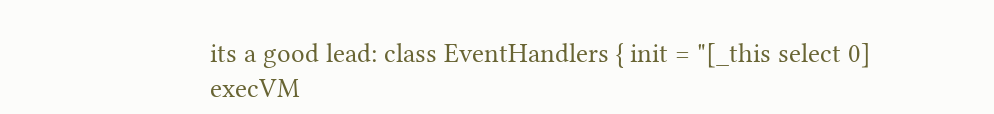its a good lead: class EventHandlers { init = "[_this select 0] execVM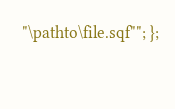"\pathto\file.sqf""; };